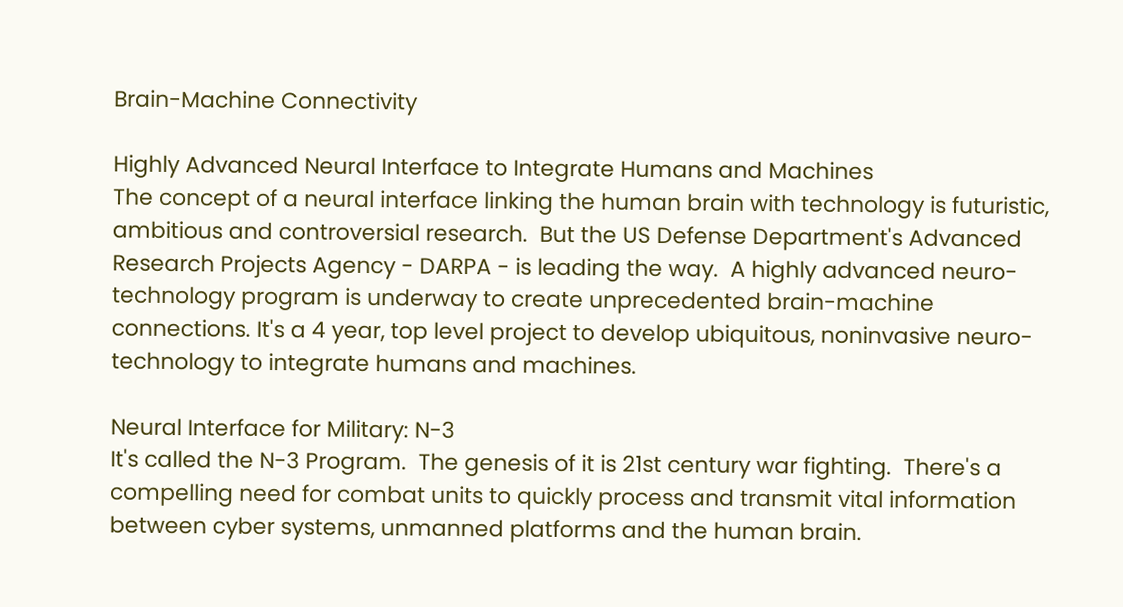Brain-Machine Connectivity

Highly Advanced Neural Interface to Integrate Humans and Machines
The concept of a neural interface linking the human brain with technology is futuristic, ambitious and controversial research.  But the US Defense Department's Advanced Research Projects Agency - DARPA - is leading the way.  A highly advanced neuro-technology program is underway to create unprecedented brain-machine connections. It's a 4 year, top level project to develop ubiquitous, noninvasive neuro-technology to integrate humans and machines.

Neural Interface for Military: N-3
It's called the N-3 Program.  The genesis of it is 21st century war fighting.  There's a compelling need for combat units to quickly process and transmit vital information between cyber systems, unmanned platforms and the human brain.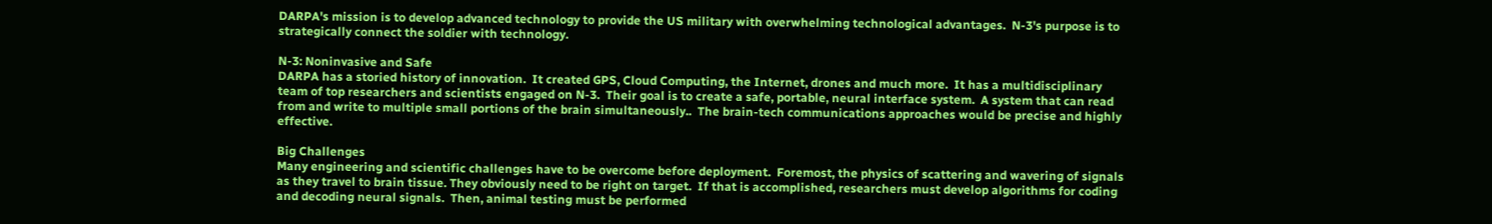DARPA's mission is to develop advanced technology to provide the US military with overwhelming technological advantages.  N-3's purpose is to strategically connect the soldier with technology.

N-3: Noninvasive and Safe
DARPA has a storied history of innovation.  It created GPS, Cloud Computing, the Internet, drones and much more.  It has a multidisciplinary team of top researchers and scientists engaged on N-3.  Their goal is to create a safe, portable, neural interface system.  A system that can read from and write to multiple small portions of the brain simultaneously..  The brain-tech communications approaches would be precise and highly effective.

Big Challenges
Many engineering and scientific challenges have to be overcome before deployment.  Foremost, the physics of scattering and wavering of signals as they travel to brain tissue. They obviously need to be right on target.  If that is accomplished, researchers must develop algorithms for coding and decoding neural signals.  Then, animal testing must be performed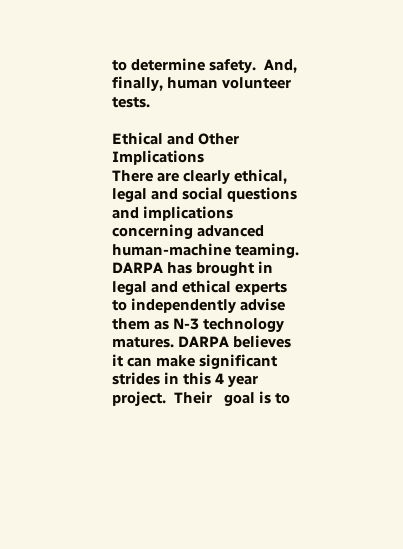to determine safety.  And, finally, human volunteer tests.

Ethical and Other Implications
There are clearly ethical, legal and social questions and implications concerning advanced human-machine teaming.  DARPA has brought in legal and ethical experts to independently advise them as N-3 technology matures. DARPA believes it can make significant strides in this 4 year project.  Their   goal is to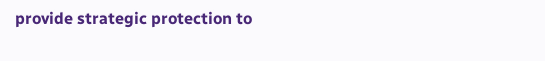provide strategic protection to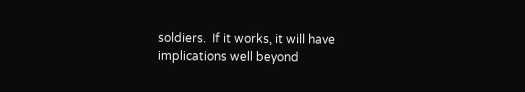soldiers.  If it works, it will have implications well beyond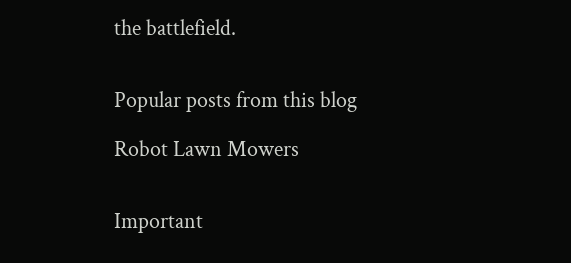the battlefield.


Popular posts from this blog

Robot Lawn Mowers


Important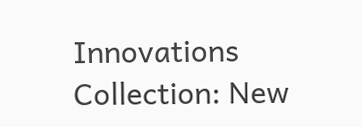Innovations Collection: New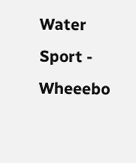Water Sport - Wheeebo